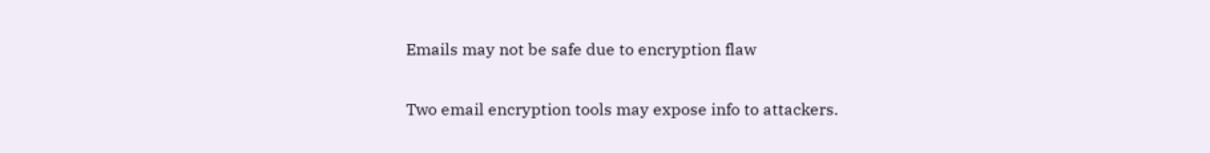Emails may not be safe due to encryption flaw

Two email encryption tools may expose info to attackers.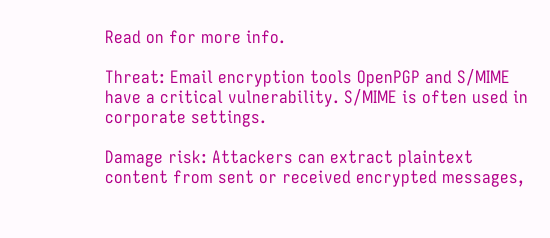Read on for more info.

Threat: Email encryption tools OpenPGP and S/MIME have a critical vulnerability. S/MIME is often used in corporate settings.

Damage risk: Attackers can extract plaintext content from sent or received encrypted messages,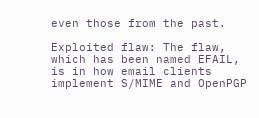even those from the past.

Exploited flaw: The flaw, which has been named EFAIL, is in how email clients implement S/MIME and OpenPGP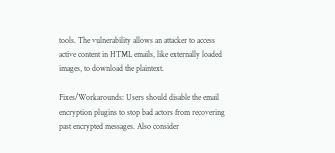tools. The vulnerability allows an attacker to access active content in HTML emails, like externally loaded images, to download the plaintext.

Fixes/Workarounds: Users should disable the email encryption plugins to stop bad actors from recovering past encrypted messages. Also consider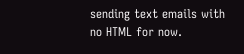sending text emails with no HTML for now.